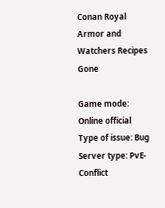Conan Royal Armor and Watchers Recipes Gone

Game mode: Online official
Type of issue: Bug
Server type: PvE-Conflict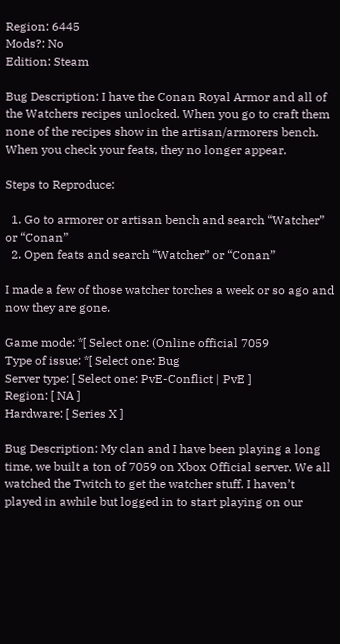Region: 6445
Mods?: No
Edition: Steam

Bug Description: I have the Conan Royal Armor and all of the Watchers recipes unlocked. When you go to craft them none of the recipes show in the artisan/armorers bench. When you check your feats, they no longer appear.

Steps to Reproduce:

  1. Go to armorer or artisan bench and search “Watcher” or “Conan”
  2. Open feats and search “Watcher” or “Conan”

I made a few of those watcher torches a week or so ago and now they are gone.

Game mode: *[ Select one: (Online official 7059
Type of issue: *[ Select one: Bug
Server type: [ Select one: PvE-Conflict | PvE ]
Region: [ NA ]
Hardware: [ Series X ]

Bug Description: My clan and I have been playing a long time, we built a ton of 7059 on Xbox Official server. We all watched the Twitch to get the watcher stuff. I haven’t played in awhile but logged in to start playing on our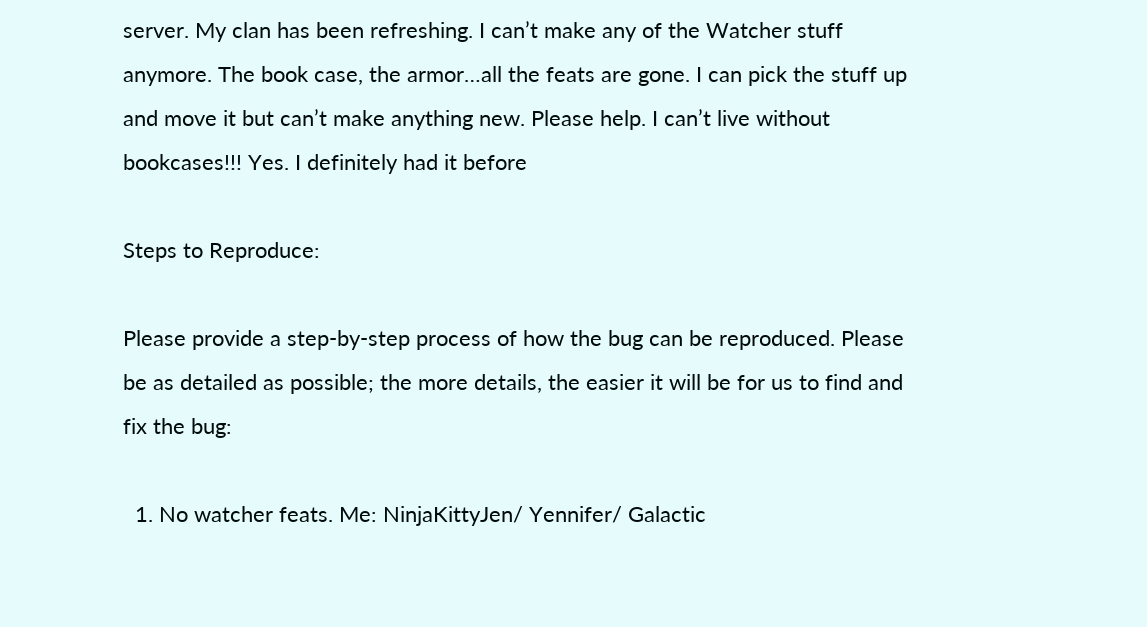server. My clan has been refreshing. I can’t make any of the Watcher stuff anymore. The book case, the armor…all the feats are gone. I can pick the stuff up and move it but can’t make anything new. Please help. I can’t live without bookcases!!! Yes. I definitely had it before

Steps to Reproduce:

Please provide a step-by-step process of how the bug can be reproduced. Please be as detailed as possible; the more details, the easier it will be for us to find and fix the bug:

  1. No watcher feats. Me: NinjaKittyJen/ Yennifer/ Galactic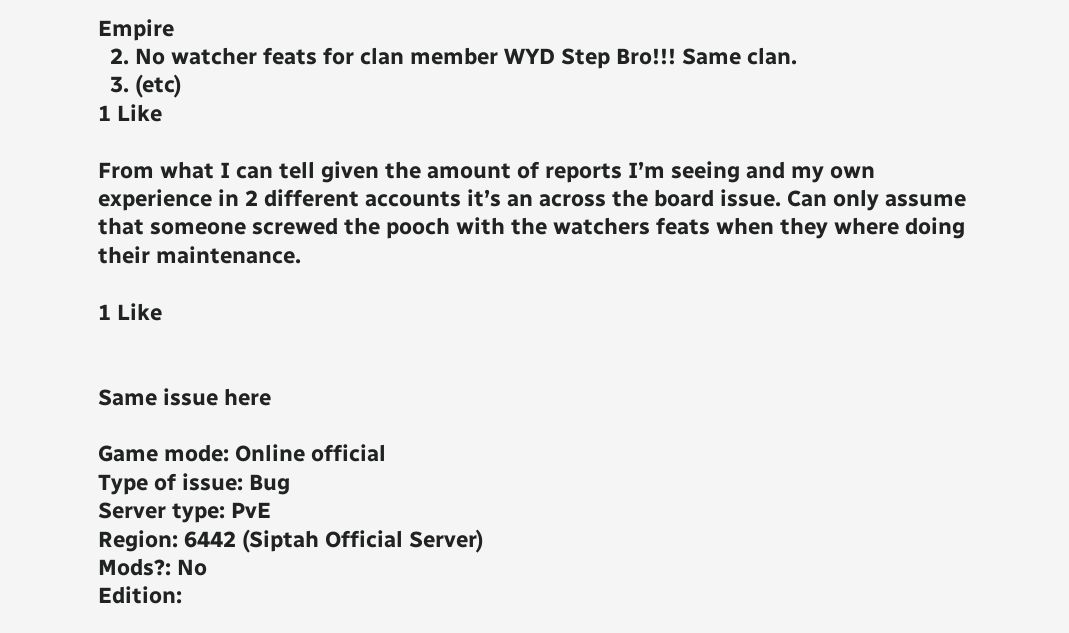Empire
  2. No watcher feats for clan member WYD Step Bro!!! Same clan.
  3. (etc)
1 Like

From what I can tell given the amount of reports I’m seeing and my own experience in 2 different accounts it’s an across the board issue. Can only assume that someone screwed the pooch with the watchers feats when they where doing their maintenance.

1 Like


Same issue here

Game mode: Online official
Type of issue: Bug
Server type: PvE
Region: 6442 (Siptah Official Server)
Mods?: No
Edition: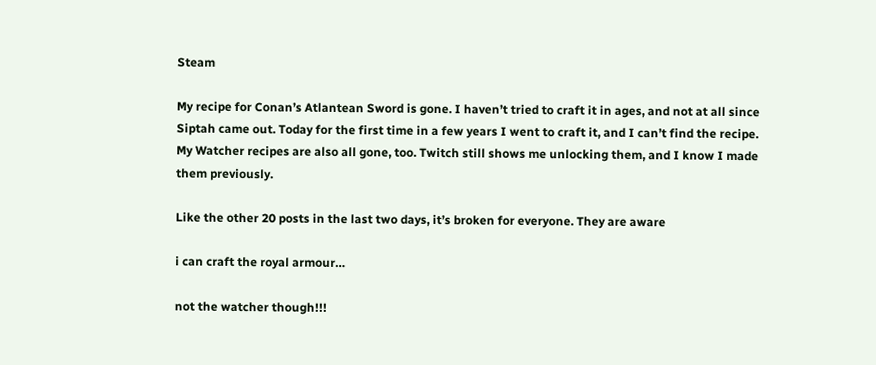Steam

My recipe for Conan’s Atlantean Sword is gone. I haven’t tried to craft it in ages, and not at all since Siptah came out. Today for the first time in a few years I went to craft it, and I can’t find the recipe. My Watcher recipes are also all gone, too. Twitch still shows me unlocking them, and I know I made them previously.

Like the other 20 posts in the last two days, it’s broken for everyone. They are aware

i can craft the royal armour…

not the watcher though!!!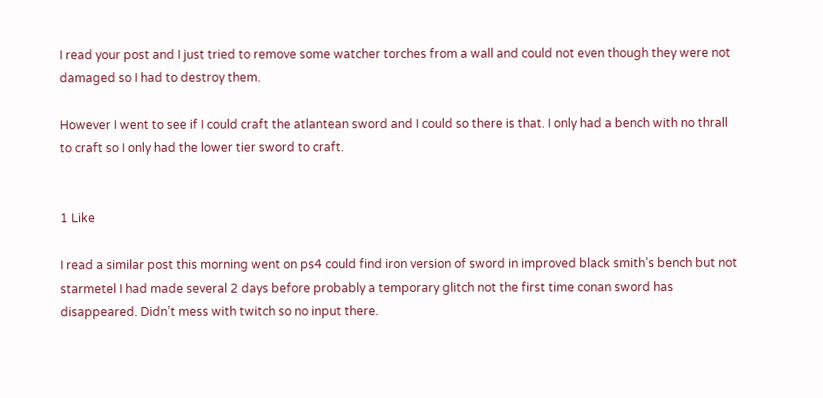I read your post and I just tried to remove some watcher torches from a wall and could not even though they were not damaged so I had to destroy them.

However I went to see if I could craft the atlantean sword and I could so there is that. I only had a bench with no thrall to craft so I only had the lower tier sword to craft.


1 Like

I read a similar post this morning went on ps4 could find iron version of sword in improved black smith’s bench but not starmetel I had made several 2 days before probably a temporary glitch not the first time conan sword has disappeared. Didn’t mess with twitch so no input there.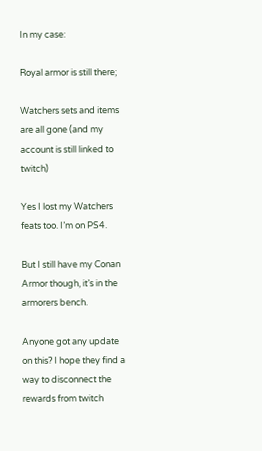In my case:

Royal armor is still there;

Watchers sets and items are all gone (and my account is still linked to twitch)

Yes I lost my Watchers feats too. I’m on PS4.

But I still have my Conan Armor though, it’s in the armorers bench.

Anyone got any update on this? I hope they find a way to disconnect the rewards from twitch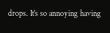drops. It’s so annoying having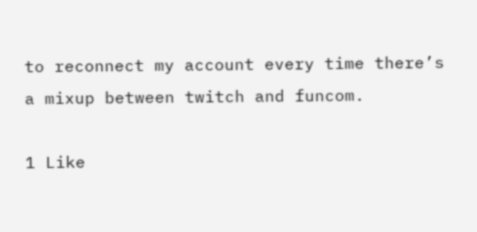to reconnect my account every time there’s a mixup between twitch and funcom.

1 Like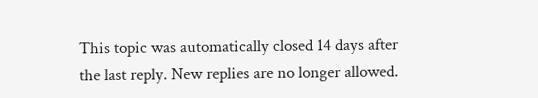This topic was automatically closed 14 days after the last reply. New replies are no longer allowed.